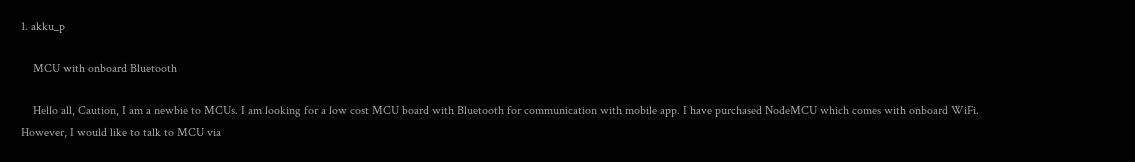1. akku_p

    MCU with onboard Bluetooth

    Hello all, Caution, I am a newbie to MCUs. I am looking for a low cost MCU board with Bluetooth for communication with mobile app. I have purchased NodeMCU which comes with onboard WiFi. However, I would like to talk to MCU via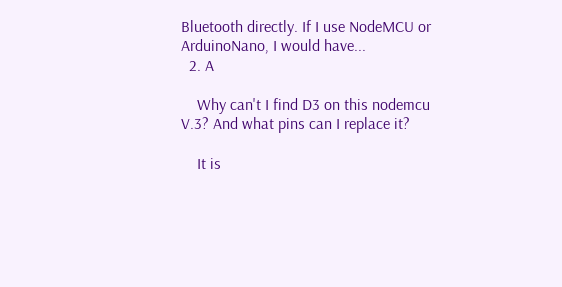Bluetooth directly. If I use NodeMCU or ArduinoNano, I would have...
  2. A

    Why can't I find D3 on this nodemcu V.3? And what pins can I replace it?

    It is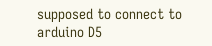supposed to connect to arduino D5